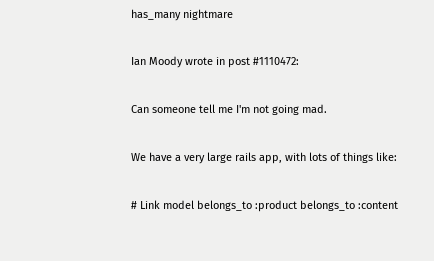has_many nightmare

Ian Moody wrote in post #1110472:

Can someone tell me I'm not going mad.

We have a very large rails app, with lots of things like:

# Link model belongs_to :product belongs_to :content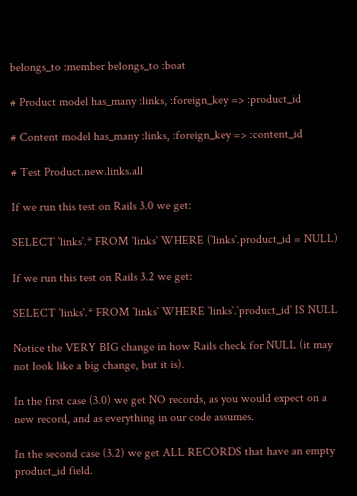belongs_to :member belongs_to :boat

# Product model has_many :links, :foreign_key => :product_id

# Content model has_many :links, :foreign_key => :content_id

# Test Product.new.links.all

If we run this test on Rails 3.0 we get:

SELECT `links`.* FROM `links` WHERE (`links`.product_id = NULL)

If we run this test on Rails 3.2 we get:

SELECT `links`.* FROM `links` WHERE `links`.`product_id` IS NULL

Notice the VERY BIG change in how Rails check for NULL (it may not look like a big change, but it is).

In the first case (3.0) we get NO records, as you would expect on a new record, and as everything in our code assumes.

In the second case (3.2) we get ALL RECORDS that have an empty product_id field.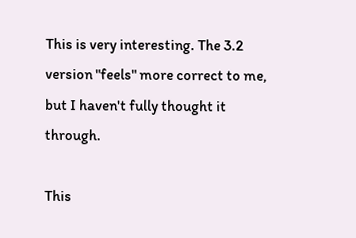This is very interesting. The 3.2 version "feels" more correct to me, but I haven't fully thought it through.

This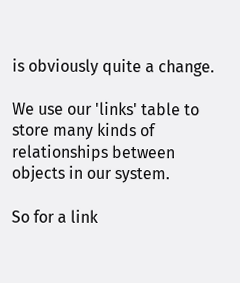is obviously quite a change.

We use our 'links' table to store many kinds of relationships between objects in our system.

So for a link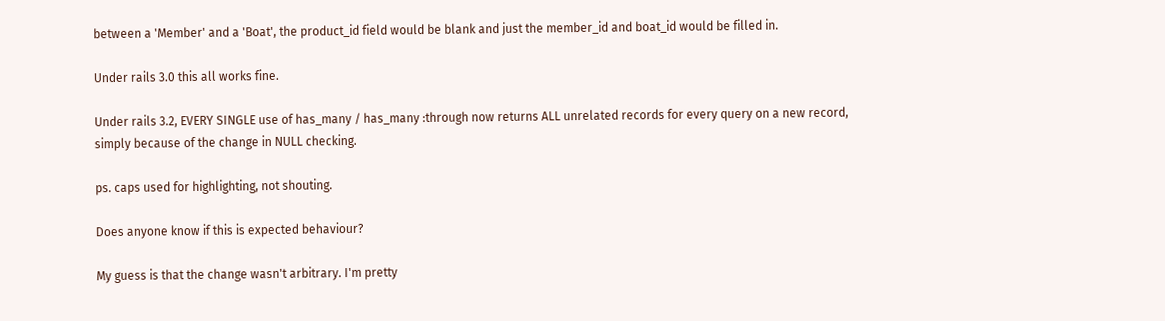between a 'Member' and a 'Boat', the product_id field would be blank and just the member_id and boat_id would be filled in.

Under rails 3.0 this all works fine.

Under rails 3.2, EVERY SINGLE use of has_many / has_many :through now returns ALL unrelated records for every query on a new record, simply because of the change in NULL checking.

ps. caps used for highlighting, not shouting.

Does anyone know if this is expected behaviour?

My guess is that the change wasn't arbitrary. I'm pretty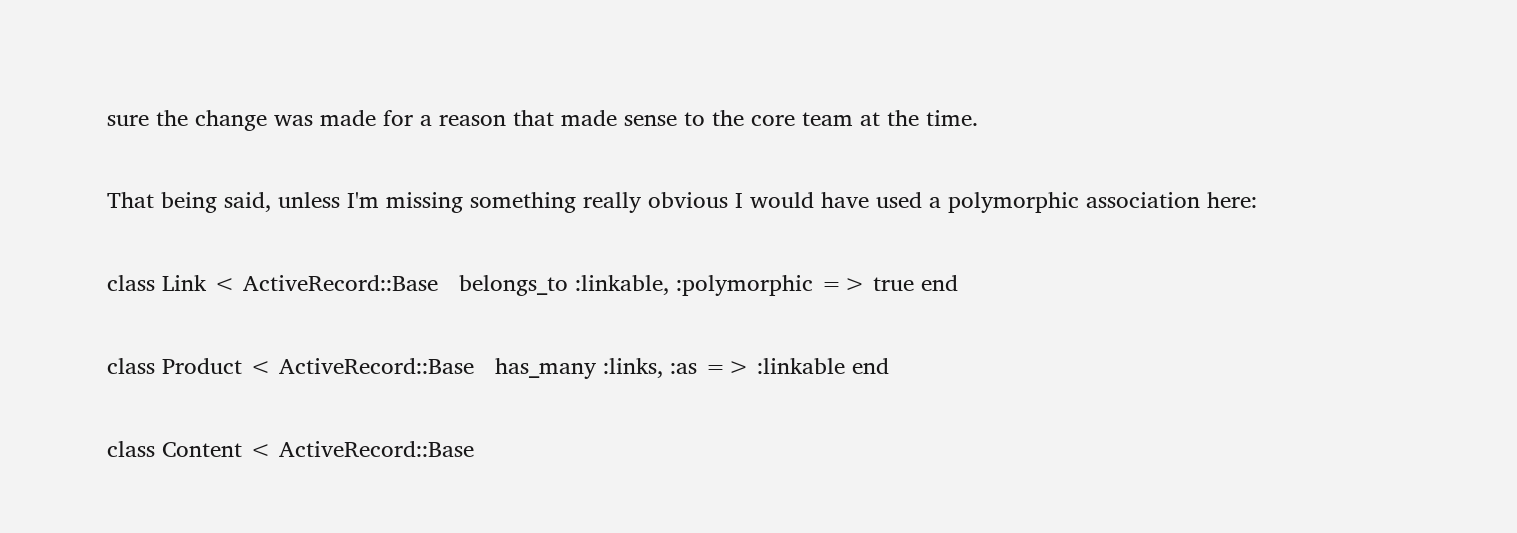sure the change was made for a reason that made sense to the core team at the time.

That being said, unless I'm missing something really obvious I would have used a polymorphic association here:

class Link < ActiveRecord::Base   belongs_to :linkable, :polymorphic => true end

class Product < ActiveRecord::Base   has_many :links, :as => :linkable end

class Content < ActiveRecord::Base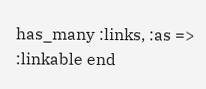has_many :links, :as => :linkable end